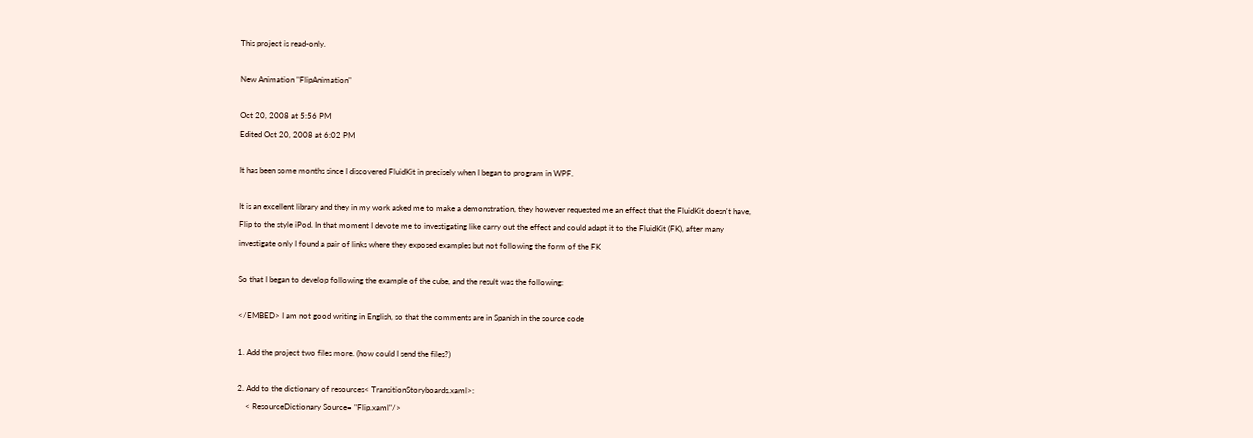This project is read-only.

New Animation "FlipAnimation"

Oct 20, 2008 at 5:56 PM
Edited Oct 20, 2008 at 6:02 PM

It has been some months since I discovered FluidKit in precisely when I began to program in WPF.

It is an excellent library and they in my work asked me to make a demonstration, they however requested me an effect that the FluidKit doesn't have, Flip to the style iPod. In that moment I devote me to investigating like carry out the effect and could adapt it to the FluidKit (FK), after many investigate only I found a pair of links where they exposed examples but not following the form of the FK

So that I began to develop following the example of the cube, and the result was the following:

</EMBED> I am not good writing in English, so that the comments are in Spanish in the source code

1. Add the project two files more. (how could I send the files?)

2. Add to the dictionary of resources< TransitionStoryboards.xaml>:
    < ResourceDictionary Source= "Flip.xaml"/>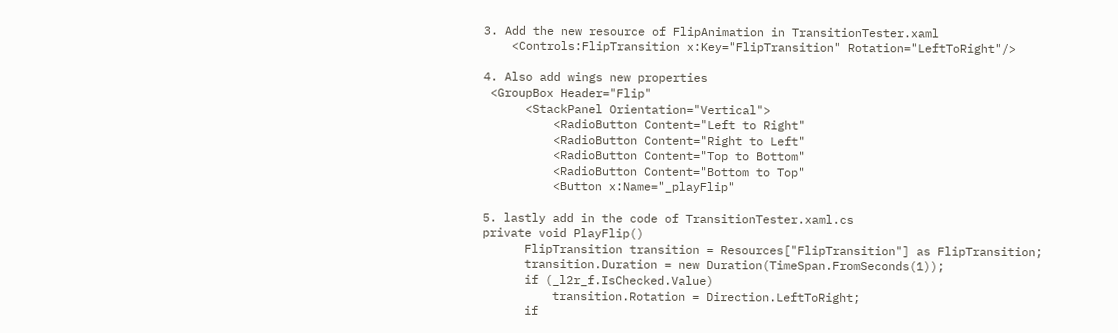3. Add the new resource of FlipAnimation in TransitionTester.xaml
    <Controls:FlipTransition x:Key="FlipTransition" Rotation="LeftToRight"/>

4. Also add wings new properties
 <GroupBox Header="Flip"
      <StackPanel Orientation="Vertical">
          <RadioButton Content="Left to Right"
          <RadioButton Content="Right to Left"
          <RadioButton Content="Top to Bottom"
          <RadioButton Content="Bottom to Top"
          <Button x:Name="_playFlip"

5. lastly add in the code of TransitionTester.xaml.cs
private void PlayFlip()
      FlipTransition transition = Resources["FlipTransition"] as FlipTransition;
      transition.Duration = new Duration(TimeSpan.FromSeconds(1));
      if (_l2r_f.IsChecked.Value)
          transition.Rotation = Direction.LeftToRight;
      if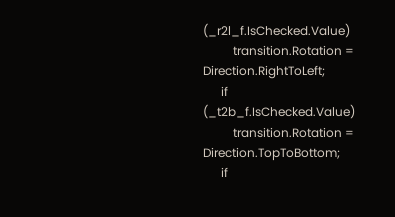(_r2l_f.IsChecked.Value)
          transition.Rotation = Direction.RightToLeft;
      if (_t2b_f.IsChecked.Value)
          transition.Rotation = Direction.TopToBottom;
      if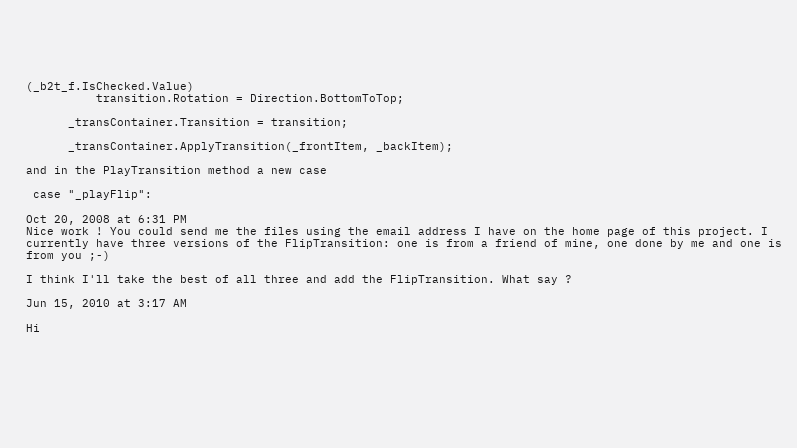(_b2t_f.IsChecked.Value)
          transition.Rotation = Direction.BottomToTop;

      _transContainer.Transition = transition;

      _transContainer.ApplyTransition(_frontItem, _backItem);

and in the PlayTransition method a new case

 case "_playFlip":

Oct 20, 2008 at 6:31 PM
Nice work ! You could send me the files using the email address I have on the home page of this project. I currently have three versions of the FlipTransition: one is from a friend of mine, one done by me and one is from you ;-)

I think I'll take the best of all three and add the FlipTransition. What say ?

Jun 15, 2010 at 3:17 AM

Hi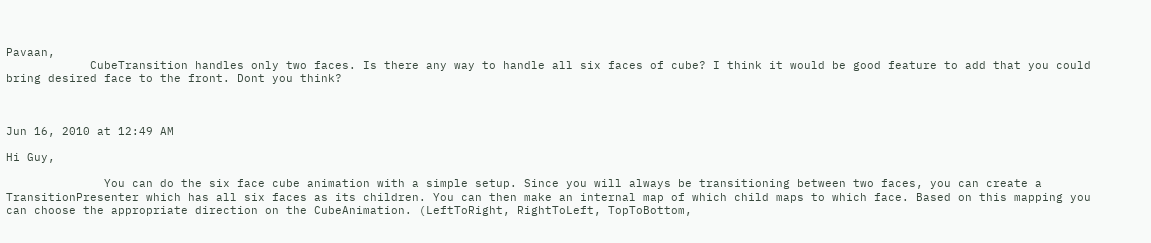Pavaan,
            CubeTransition handles only two faces. Is there any way to handle all six faces of cube? I think it would be good feature to add that you could bring desired face to the front. Dont you think?



Jun 16, 2010 at 12:49 AM

Hi Guy,

              You can do the six face cube animation with a simple setup. Since you will always be transitioning between two faces, you can create a TransitionPresenter which has all six faces as its children. You can then make an internal map of which child maps to which face. Based on this mapping you can choose the appropriate direction on the CubeAnimation. (LeftToRight, RightToLeft, TopToBottom,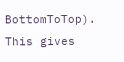BottomToTop). This gives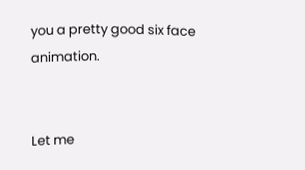you a pretty good six face animation.


Let me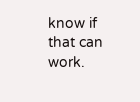know if that can work.